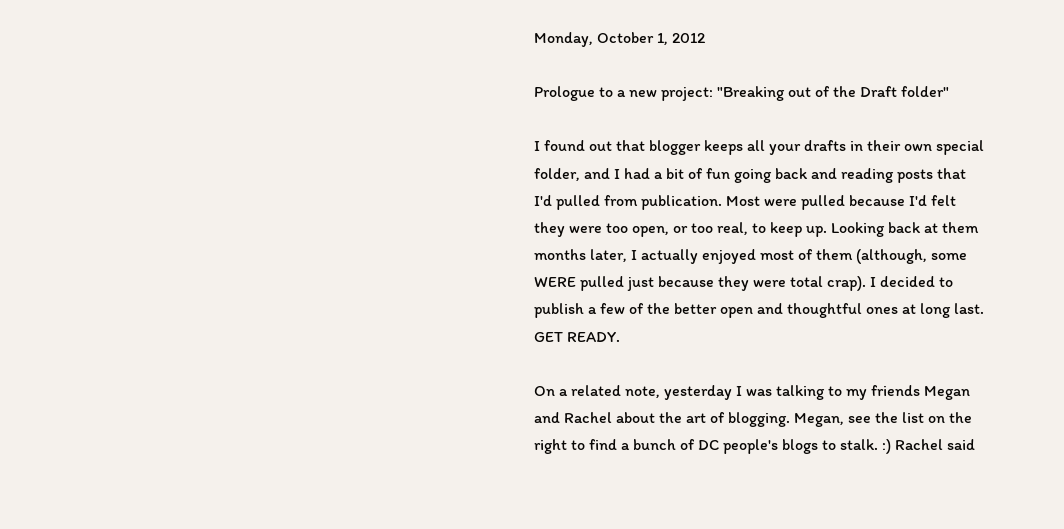Monday, October 1, 2012

Prologue to a new project: "Breaking out of the Draft folder"

I found out that blogger keeps all your drafts in their own special folder, and I had a bit of fun going back and reading posts that I'd pulled from publication. Most were pulled because I'd felt they were too open, or too real, to keep up. Looking back at them months later, I actually enjoyed most of them (although, some WERE pulled just because they were total crap). I decided to publish a few of the better open and thoughtful ones at long last. GET READY.

On a related note, yesterday I was talking to my friends Megan and Rachel about the art of blogging. Megan, see the list on the right to find a bunch of DC people's blogs to stalk. :) Rachel said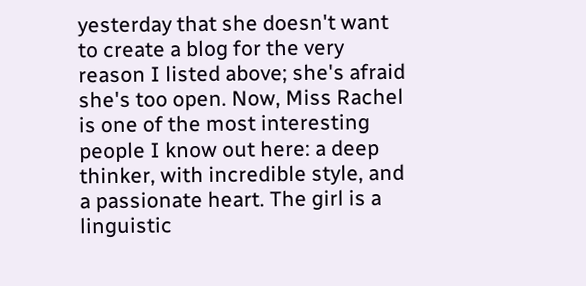yesterday that she doesn't want to create a blog for the very reason I listed above; she's afraid she's too open. Now, Miss Rachel is one of the most interesting people I know out here: a deep thinker, with incredible style, and a passionate heart. The girl is a linguistic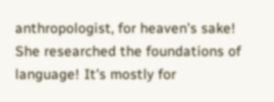anthropologist, for heaven's sake! She researched the foundations of language! It's mostly for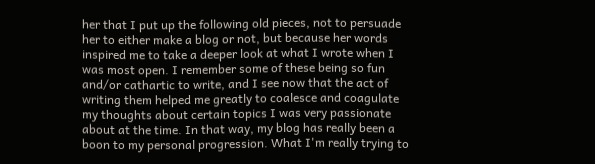her that I put up the following old pieces, not to persuade her to either make a blog or not, but because her words inspired me to take a deeper look at what I wrote when I was most open. I remember some of these being so fun and/or cathartic to write, and I see now that the act of writing them helped me greatly to coalesce and coagulate my thoughts about certain topics I was very passionate about at the time. In that way, my blog has really been a boon to my personal progression. What I'm really trying to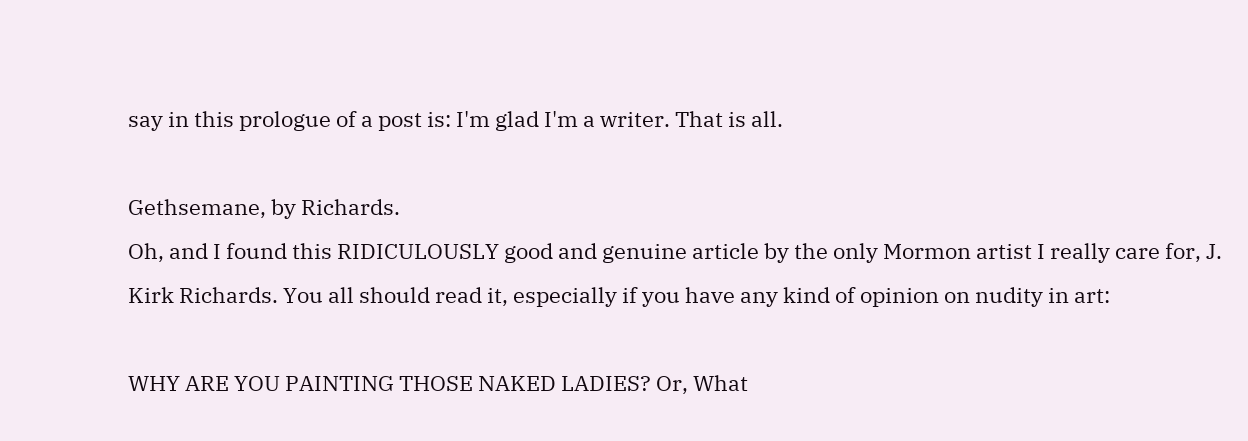say in this prologue of a post is: I'm glad I'm a writer. That is all.

Gethsemane, by Richards.
Oh, and I found this RIDICULOUSLY good and genuine article by the only Mormon artist I really care for, J. Kirk Richards. You all should read it, especially if you have any kind of opinion on nudity in art:

WHY ARE YOU PAINTING THOSE NAKED LADIES? Or, What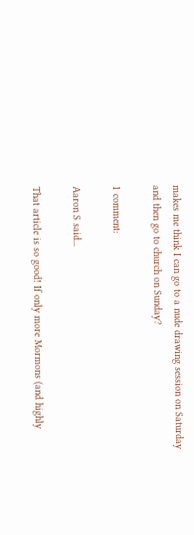makes me think I can go to a nude drawing session on Saturday and then go to church on Sunday?

1 comment:

Aaron S said...

That article is so good! If only more Mormons (and highly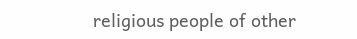religious people of other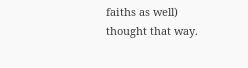faiths as well) thought that way.